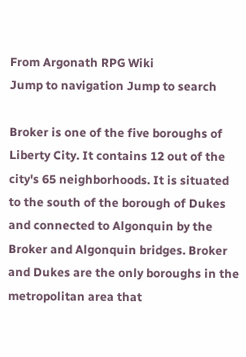From Argonath RPG Wiki
Jump to navigation Jump to search

Broker is one of the five boroughs of Liberty City. It contains 12 out of the city's 65 neighborhoods. It is situated to the south of the borough of Dukes and connected to Algonquin by the Broker and Algonquin bridges. Broker and Dukes are the only boroughs in the metropolitan area that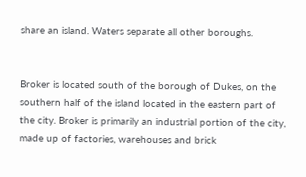share an island. Waters separate all other boroughs.


Broker is located south of the borough of Dukes, on the southern half of the island located in the eastern part of the city. Broker is primarily an industrial portion of the city, made up of factories, warehouses and brick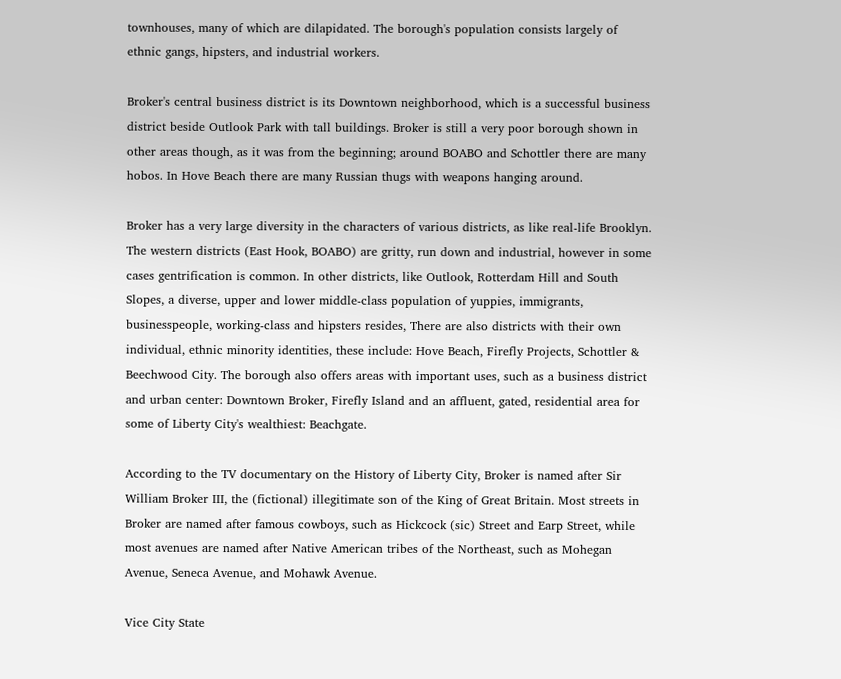townhouses, many of which are dilapidated. The borough's population consists largely of ethnic gangs, hipsters, and industrial workers.

Broker's central business district is its Downtown neighborhood, which is a successful business district beside Outlook Park with tall buildings. Broker is still a very poor borough shown in other areas though, as it was from the beginning; around BOABO and Schottler there are many hobos. In Hove Beach there are many Russian thugs with weapons hanging around.

Broker has a very large diversity in the characters of various districts, as like real-life Brooklyn. The western districts (East Hook, BOABO) are gritty, run down and industrial, however in some cases gentrification is common. In other districts, like Outlook, Rotterdam Hill and South Slopes, a diverse, upper and lower middle-class population of yuppies, immigrants, businesspeople, working-class and hipsters resides, There are also districts with their own individual, ethnic minority identities, these include: Hove Beach, Firefly Projects, Schottler & Beechwood City. The borough also offers areas with important uses, such as a business district and urban center: Downtown Broker, Firefly Island and an affluent, gated, residential area for some of Liberty City's wealthiest: Beachgate.

According to the TV documentary on the History of Liberty City, Broker is named after Sir William Broker III, the (fictional) illegitimate son of the King of Great Britain. Most streets in Broker are named after famous cowboys, such as Hickcock (sic) Street and Earp Street, while most avenues are named after Native American tribes of the Northeast, such as Mohegan Avenue, Seneca Avenue, and Mohawk Avenue.

Vice City State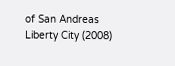of San Andreas Liberty City (2008)